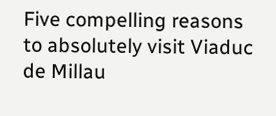Five compelling reasons to absolutely visit Viaduc de Millau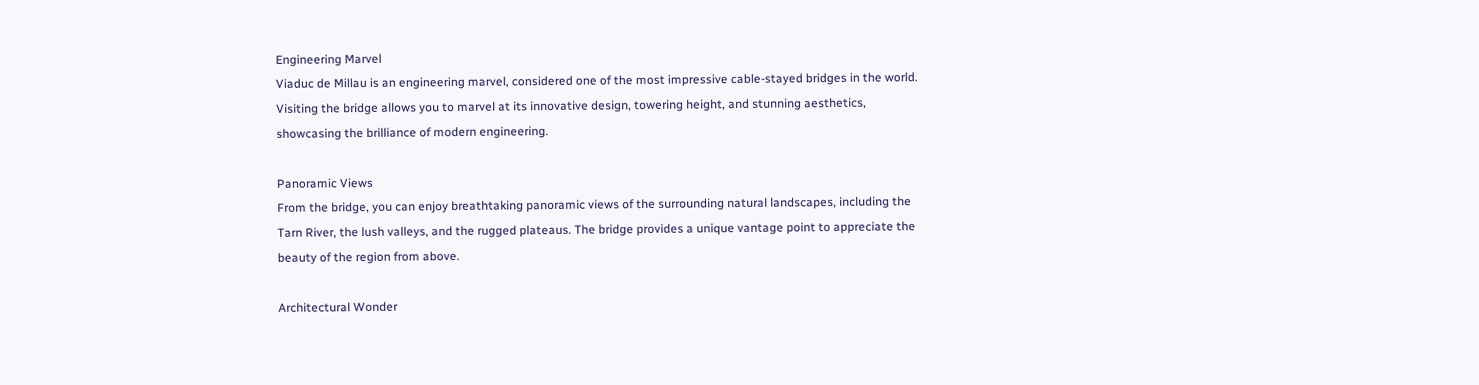Engineering Marvel
Viaduc de Millau is an engineering marvel, considered one of the most impressive cable-stayed bridges in the world. Visiting the bridge allows you to marvel at its innovative design, towering height, and stunning aesthetics, showcasing the brilliance of modern engineering.

Panoramic Views
From the bridge, you can enjoy breathtaking panoramic views of the surrounding natural landscapes, including the Tarn River, the lush valleys, and the rugged plateaus. The bridge provides a unique vantage point to appreciate the beauty of the region from above.

Architectural Wonder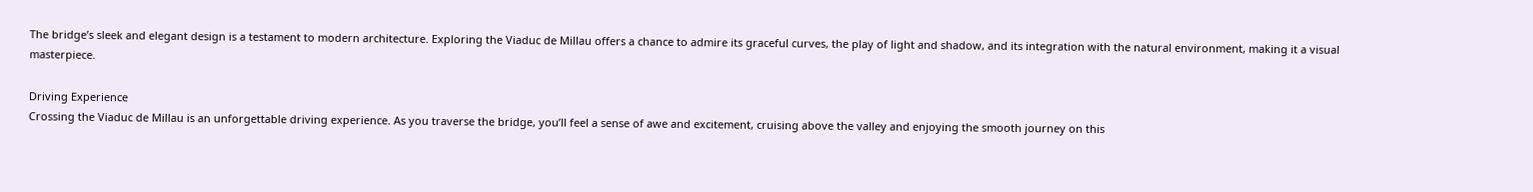The bridge’s sleek and elegant design is a testament to modern architecture. Exploring the Viaduc de Millau offers a chance to admire its graceful curves, the play of light and shadow, and its integration with the natural environment, making it a visual masterpiece.

Driving Experience
Crossing the Viaduc de Millau is an unforgettable driving experience. As you traverse the bridge, you’ll feel a sense of awe and excitement, cruising above the valley and enjoying the smooth journey on this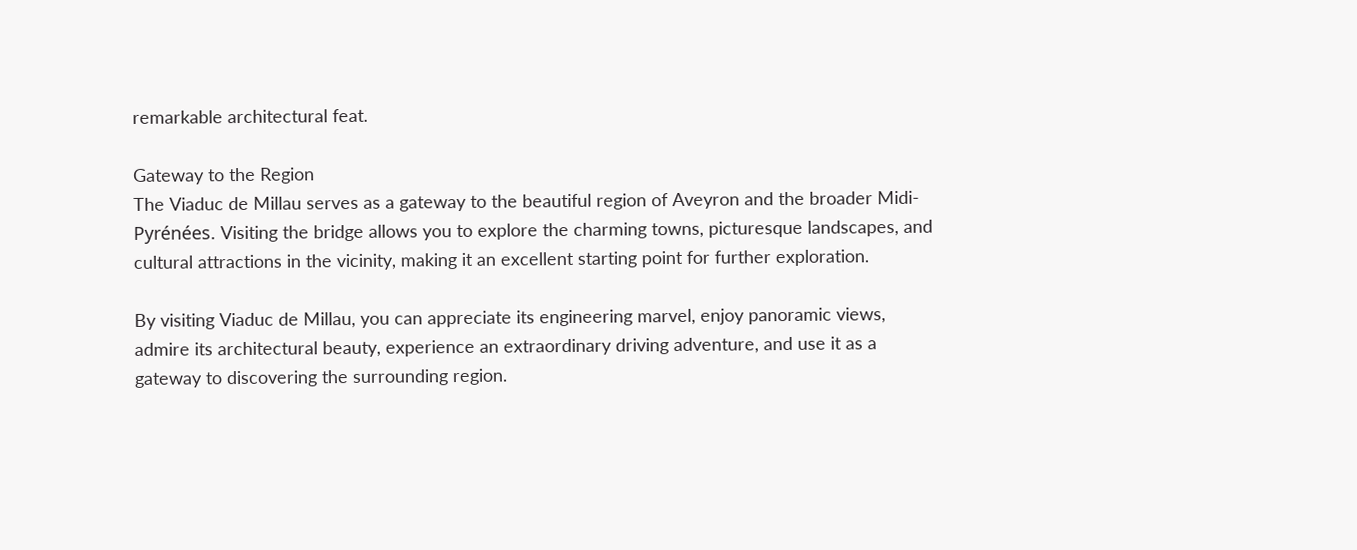remarkable architectural feat.

Gateway to the Region
The Viaduc de Millau serves as a gateway to the beautiful region of Aveyron and the broader Midi-Pyrénées. Visiting the bridge allows you to explore the charming towns, picturesque landscapes, and cultural attractions in the vicinity, making it an excellent starting point for further exploration.

By visiting Viaduc de Millau, you can appreciate its engineering marvel, enjoy panoramic views, admire its architectural beauty, experience an extraordinary driving adventure, and use it as a gateway to discovering the surrounding region.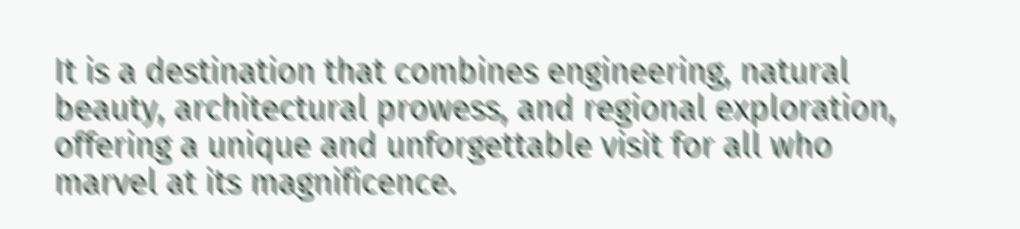It is a destination that combines engineering, natural beauty, architectural prowess, and regional exploration, offering a unique and unforgettable visit for all who marvel at its magnificence.